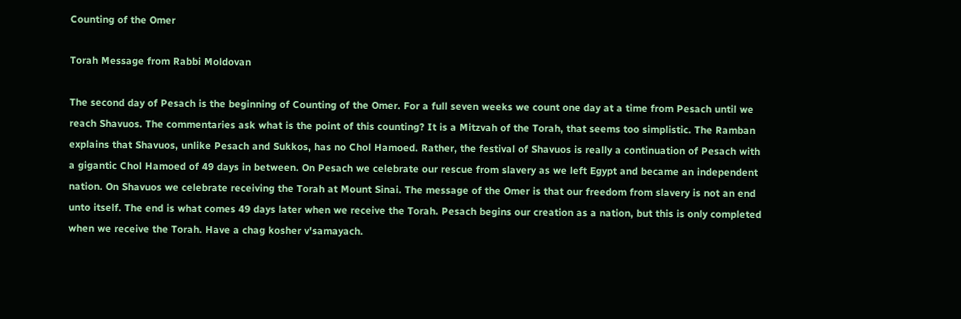Counting of the Omer

Torah Message from Rabbi Moldovan

The second day of Pesach is the beginning of Counting of the Omer. For a full seven weeks we count one day at a time from Pesach until we reach Shavuos. The commentaries ask what is the point of this counting? It is a Mitzvah of the Torah, that seems too simplistic. The Ramban explains that Shavuos, unlike Pesach and Sukkos, has no Chol Hamoed. Rather, the festival of Shavuos is really a continuation of Pesach with a gigantic Chol Hamoed of 49 days in between. On Pesach we celebrate our rescue from slavery as we left Egypt and became an independent nation. On Shavuos we celebrate receiving the Torah at Mount Sinai. The message of the Omer is that our freedom from slavery is not an end unto itself. The end is what comes 49 days later when we receive the Torah. Pesach begins our creation as a nation, but this is only completed when we receive the Torah. Have a chag kosher v'samayach.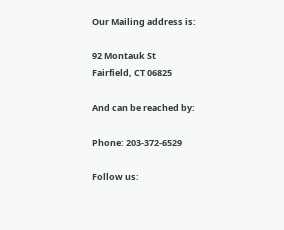Our Mailing address is:

92 Montauk St
Fairfield, CT 06825

And can be reached by:

Phone: 203-372-6529

Follow us: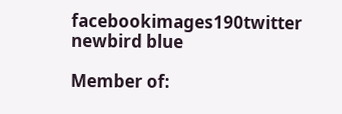facebookimages190twitter newbird blue

Member of: